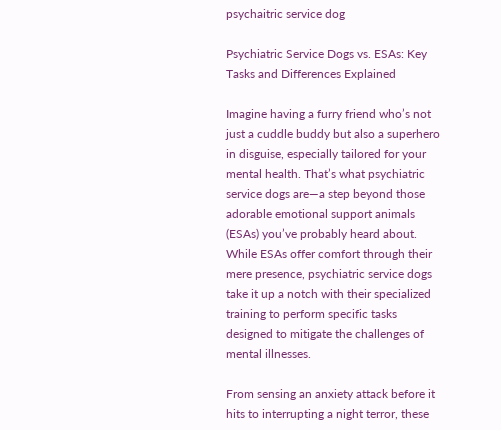psychaitric service dog

Psychiatric Service Dogs vs. ESAs: Key Tasks and Differences Explained

Imagine having a furry friend who’s not just a cuddle buddy but also a superhero in disguise, especially tailored for your mental health. That’s what psychiatric service dogs are—a step beyond those adorable emotional support animals (ESAs) you’ve probably heard about. While ESAs offer comfort through their mere presence, psychiatric service dogs take it up a notch with their specialized training to perform specific tasks designed to mitigate the challenges of mental illnesses.

From sensing an anxiety attack before it hits to interrupting a night terror, these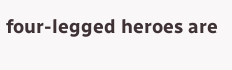four-legged heroes are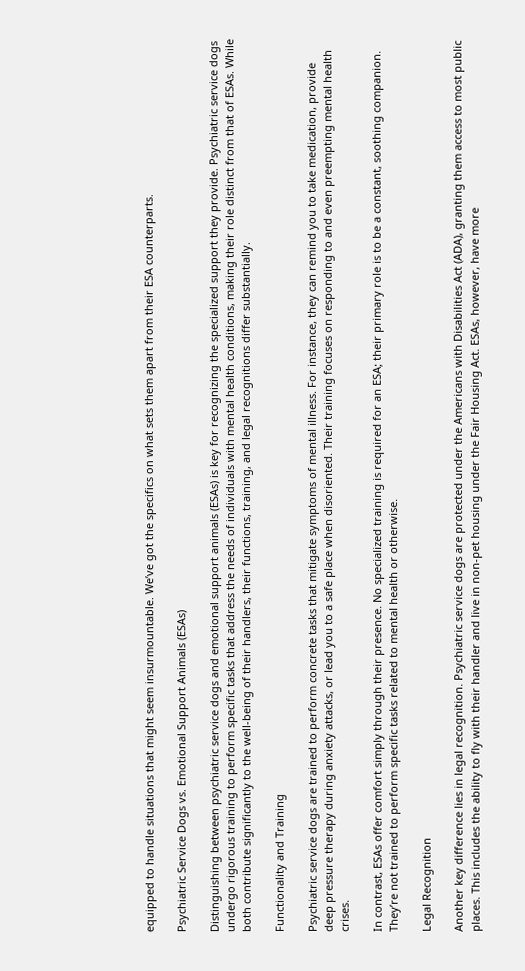equipped to handle situations that might seem insurmountable. We’ve got the specifics on what sets them apart from their ESA counterparts.

Psychiatric Service Dogs vs. Emotional Support Animals (ESAs)

Distinguishing between psychiatric service dogs and emotional support animals (ESAs) is key for recognizing the specialized support they provide. Psychiatric service dogs undergo rigorous training to perform specific tasks that address the needs of individuals with mental health conditions, making their role distinct from that of ESAs. While both contribute significantly to the well-being of their handlers, their functions, training, and legal recognitions differ substantially.

Functionality and Training

Psychiatric service dogs are trained to perform concrete tasks that mitigate symptoms of mental illness. For instance, they can remind you to take medication, provide deep pressure therapy during anxiety attacks, or lead you to a safe place when disoriented. Their training focuses on responding to and even preempting mental health crises.

In contrast, ESAs offer comfort simply through their presence. No specialized training is required for an ESA; their primary role is to be a constant, soothing companion. They’re not trained to perform specific tasks related to mental health or otherwise.

Legal Recognition

Another key difference lies in legal recognition. Psychiatric service dogs are protected under the Americans with Disabilities Act (ADA), granting them access to most public places. This includes the ability to fly with their handler and live in non-pet housing under the Fair Housing Act. ESAs, however, have more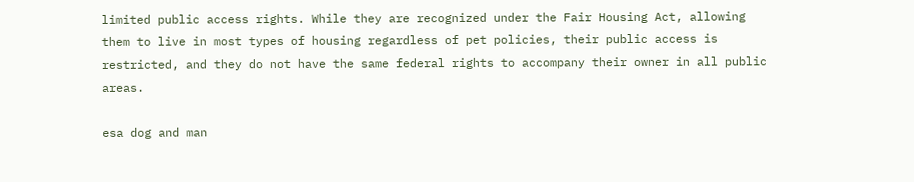limited public access rights. While they are recognized under the Fair Housing Act, allowing them to live in most types of housing regardless of pet policies, their public access is restricted, and they do not have the same federal rights to accompany their owner in all public areas.

esa dog and man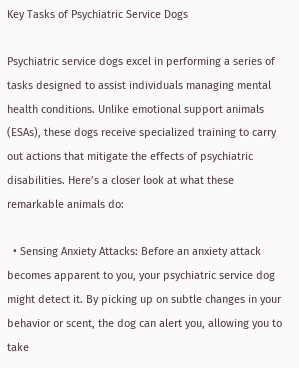Key Tasks of Psychiatric Service Dogs

Psychiatric service dogs excel in performing a series of tasks designed to assist individuals managing mental health conditions. Unlike emotional support animals (ESAs), these dogs receive specialized training to carry out actions that mitigate the effects of psychiatric disabilities. Here’s a closer look at what these remarkable animals do:

  • Sensing Anxiety Attacks: Before an anxiety attack becomes apparent to you, your psychiatric service dog might detect it. By picking up on subtle changes in your behavior or scent, the dog can alert you, allowing you to take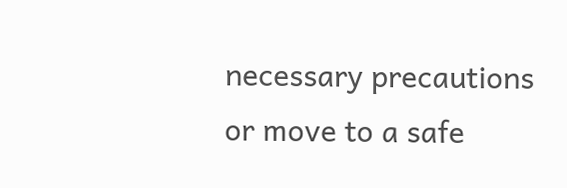necessary precautions or move to a safe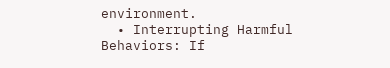environment.
  • Interrupting Harmful Behaviors: If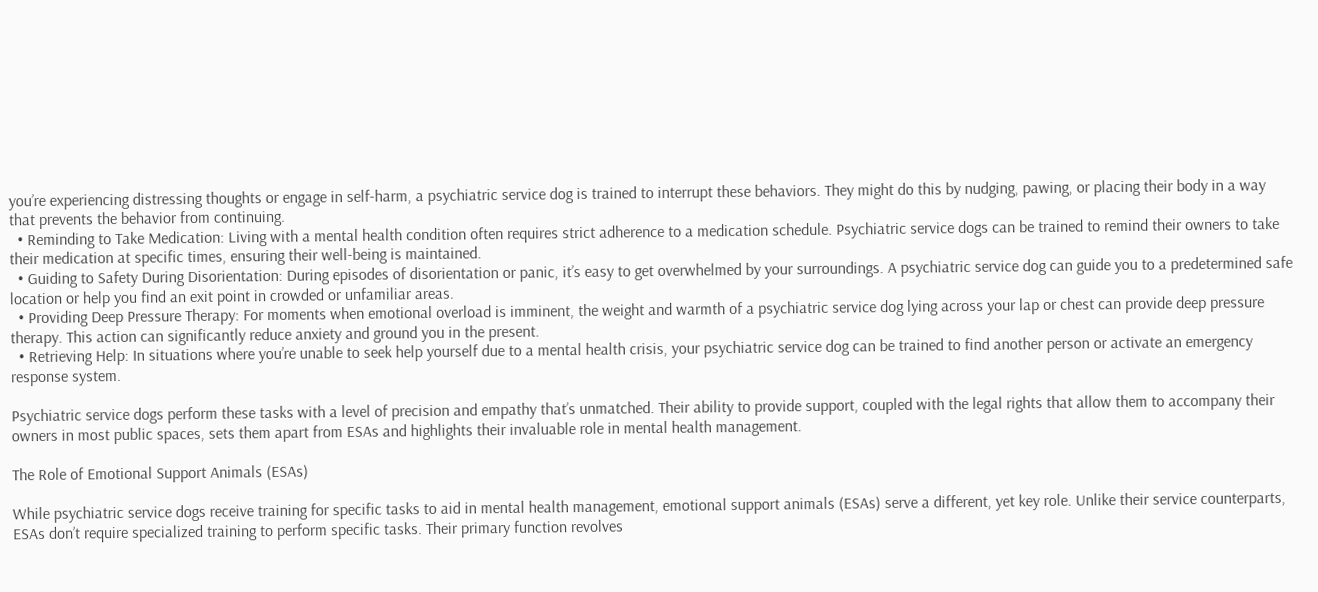you’re experiencing distressing thoughts or engage in self-harm, a psychiatric service dog is trained to interrupt these behaviors. They might do this by nudging, pawing, or placing their body in a way that prevents the behavior from continuing.
  • Reminding to Take Medication: Living with a mental health condition often requires strict adherence to a medication schedule. Psychiatric service dogs can be trained to remind their owners to take their medication at specific times, ensuring their well-being is maintained.
  • Guiding to Safety During Disorientation: During episodes of disorientation or panic, it’s easy to get overwhelmed by your surroundings. A psychiatric service dog can guide you to a predetermined safe location or help you find an exit point in crowded or unfamiliar areas.
  • Providing Deep Pressure Therapy: For moments when emotional overload is imminent, the weight and warmth of a psychiatric service dog lying across your lap or chest can provide deep pressure therapy. This action can significantly reduce anxiety and ground you in the present.
  • Retrieving Help: In situations where you’re unable to seek help yourself due to a mental health crisis, your psychiatric service dog can be trained to find another person or activate an emergency response system.

Psychiatric service dogs perform these tasks with a level of precision and empathy that’s unmatched. Their ability to provide support, coupled with the legal rights that allow them to accompany their owners in most public spaces, sets them apart from ESAs and highlights their invaluable role in mental health management.

The Role of Emotional Support Animals (ESAs)

While psychiatric service dogs receive training for specific tasks to aid in mental health management, emotional support animals (ESAs) serve a different, yet key role. Unlike their service counterparts, ESAs don’t require specialized training to perform specific tasks. Their primary function revolves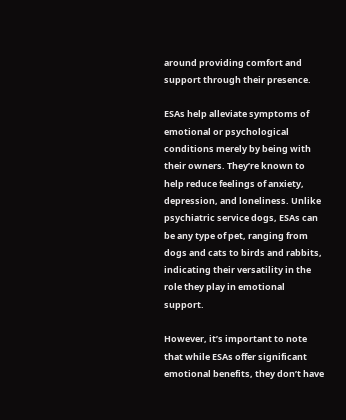around providing comfort and support through their presence.

ESAs help alleviate symptoms of emotional or psychological conditions merely by being with their owners. They’re known to help reduce feelings of anxiety, depression, and loneliness. Unlike psychiatric service dogs, ESAs can be any type of pet, ranging from dogs and cats to birds and rabbits, indicating their versatility in the role they play in emotional support.

However, it’s important to note that while ESAs offer significant emotional benefits, they don’t have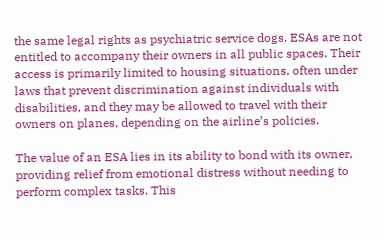the same legal rights as psychiatric service dogs. ESAs are not entitled to accompany their owners in all public spaces. Their access is primarily limited to housing situations, often under laws that prevent discrimination against individuals with disabilities, and they may be allowed to travel with their owners on planes, depending on the airline’s policies.

The value of an ESA lies in its ability to bond with its owner, providing relief from emotional distress without needing to perform complex tasks. This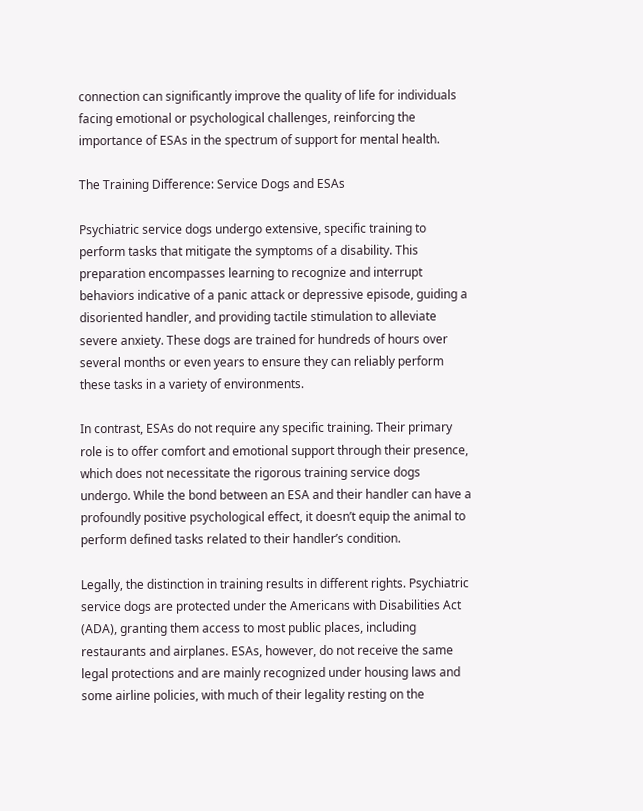connection can significantly improve the quality of life for individuals facing emotional or psychological challenges, reinforcing the importance of ESAs in the spectrum of support for mental health.

The Training Difference: Service Dogs and ESAs

Psychiatric service dogs undergo extensive, specific training to perform tasks that mitigate the symptoms of a disability. This preparation encompasses learning to recognize and interrupt behaviors indicative of a panic attack or depressive episode, guiding a disoriented handler, and providing tactile stimulation to alleviate severe anxiety. These dogs are trained for hundreds of hours over several months or even years to ensure they can reliably perform these tasks in a variety of environments.

In contrast, ESAs do not require any specific training. Their primary role is to offer comfort and emotional support through their presence, which does not necessitate the rigorous training service dogs undergo. While the bond between an ESA and their handler can have a profoundly positive psychological effect, it doesn’t equip the animal to perform defined tasks related to their handler’s condition.

Legally, the distinction in training results in different rights. Psychiatric service dogs are protected under the Americans with Disabilities Act (ADA), granting them access to most public places, including restaurants and airplanes. ESAs, however, do not receive the same legal protections and are mainly recognized under housing laws and some airline policies, with much of their legality resting on the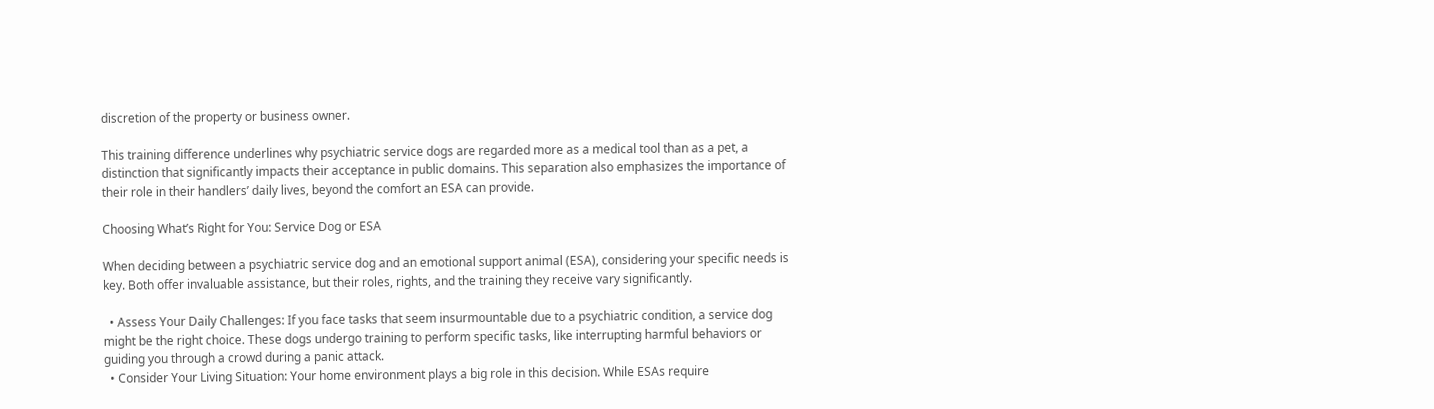discretion of the property or business owner.

This training difference underlines why psychiatric service dogs are regarded more as a medical tool than as a pet, a distinction that significantly impacts their acceptance in public domains. This separation also emphasizes the importance of their role in their handlers’ daily lives, beyond the comfort an ESA can provide.

Choosing What’s Right for You: Service Dog or ESA

When deciding between a psychiatric service dog and an emotional support animal (ESA), considering your specific needs is key. Both offer invaluable assistance, but their roles, rights, and the training they receive vary significantly.

  • Assess Your Daily Challenges: If you face tasks that seem insurmountable due to a psychiatric condition, a service dog might be the right choice. These dogs undergo training to perform specific tasks, like interrupting harmful behaviors or guiding you through a crowd during a panic attack.
  • Consider Your Living Situation: Your home environment plays a big role in this decision. While ESAs require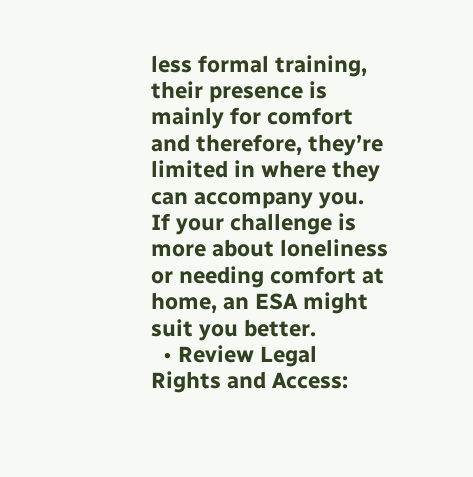less formal training, their presence is mainly for comfort and therefore, they’re limited in where they can accompany you. If your challenge is more about loneliness or needing comfort at home, an ESA might suit you better.
  • Review Legal Rights and Access: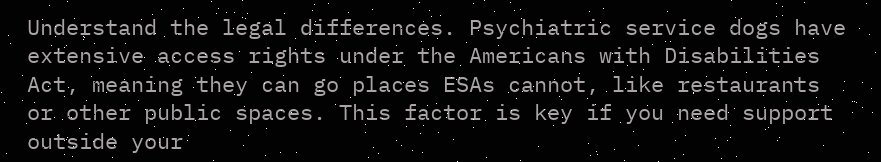Understand the legal differences. Psychiatric service dogs have extensive access rights under the Americans with Disabilities Act, meaning they can go places ESAs cannot, like restaurants or other public spaces. This factor is key if you need support outside your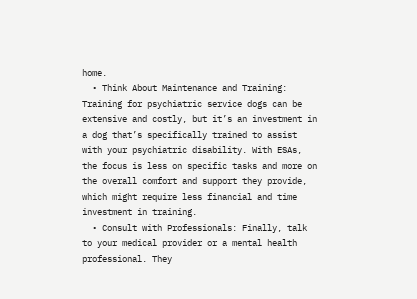home.
  • Think About Maintenance and Training: Training for psychiatric service dogs can be extensive and costly, but it’s an investment in a dog that’s specifically trained to assist with your psychiatric disability. With ESAs, the focus is less on specific tasks and more on the overall comfort and support they provide, which might require less financial and time investment in training.
  • Consult with Professionals: Finally, talk to your medical provider or a mental health professional. They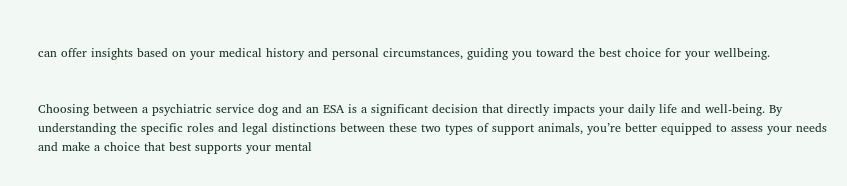can offer insights based on your medical history and personal circumstances, guiding you toward the best choice for your wellbeing.


Choosing between a psychiatric service dog and an ESA is a significant decision that directly impacts your daily life and well-being. By understanding the specific roles and legal distinctions between these two types of support animals, you’re better equipped to assess your needs and make a choice that best supports your mental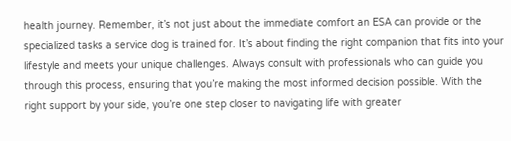health journey. Remember, it’s not just about the immediate comfort an ESA can provide or the specialized tasks a service dog is trained for. It’s about finding the right companion that fits into your lifestyle and meets your unique challenges. Always consult with professionals who can guide you through this process, ensuring that you’re making the most informed decision possible. With the right support by your side, you’re one step closer to navigating life with greater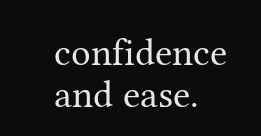confidence and ease.